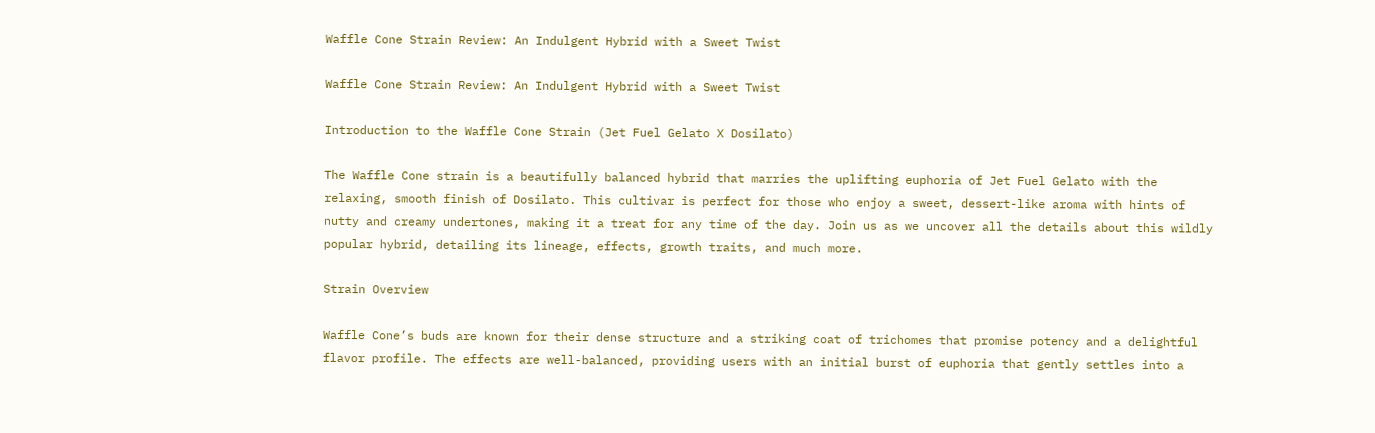Waffle Cone Strain Review: An Indulgent Hybrid with a Sweet Twist

Waffle Cone Strain Review: An Indulgent Hybrid with a Sweet Twist

Introduction to the Waffle Cone Strain (Jet Fuel Gelato X Dosilato)

The Waffle Cone strain is a beautifully balanced hybrid that marries the uplifting euphoria of Jet Fuel Gelato with the relaxing, smooth finish of Dosilato. This cultivar is perfect for those who enjoy a sweet, dessert-like aroma with hints of nutty and creamy undertones, making it a treat for any time of the day. Join us as we uncover all the details about this wildly popular hybrid, detailing its lineage, effects, growth traits, and much more.

Strain Overview

Waffle Cone’s buds are known for their dense structure and a striking coat of trichomes that promise potency and a delightful flavor profile. The effects are well-balanced, providing users with an initial burst of euphoria that gently settles into a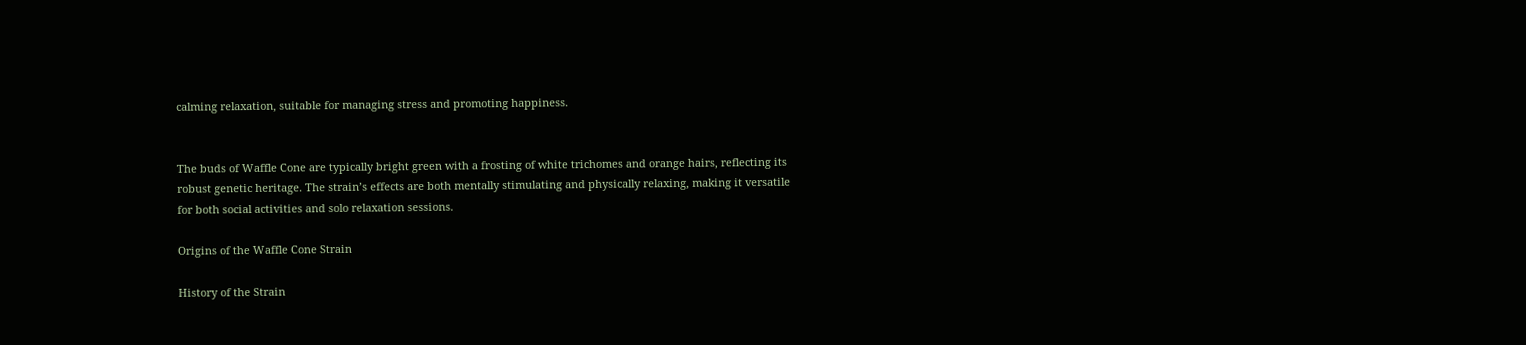calming relaxation, suitable for managing stress and promoting happiness.


The buds of Waffle Cone are typically bright green with a frosting of white trichomes and orange hairs, reflecting its robust genetic heritage. The strain’s effects are both mentally stimulating and physically relaxing, making it versatile for both social activities and solo relaxation sessions.

Origins of the Waffle Cone Strain

History of the Strain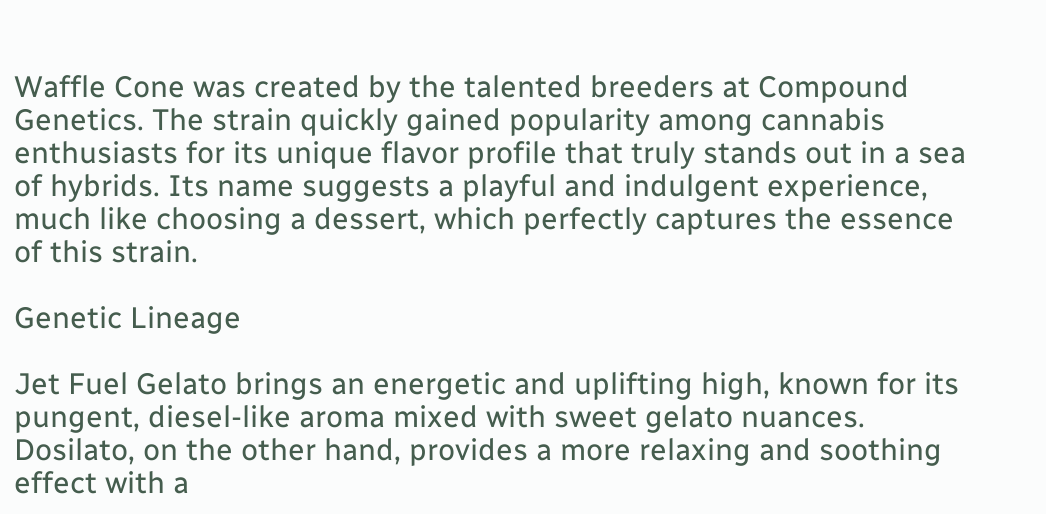Waffle Cone was created by the talented breeders at Compound Genetics. The strain quickly gained popularity among cannabis enthusiasts for its unique flavor profile that truly stands out in a sea of hybrids. Its name suggests a playful and indulgent experience, much like choosing a dessert, which perfectly captures the essence of this strain.

Genetic Lineage

Jet Fuel Gelato brings an energetic and uplifting high, known for its pungent, diesel-like aroma mixed with sweet gelato nuances. Dosilato, on the other hand, provides a more relaxing and soothing effect with a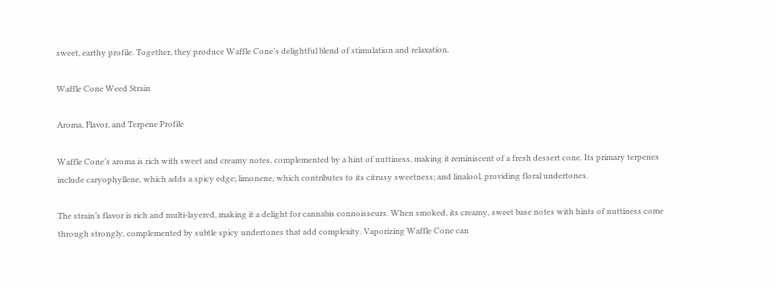sweet, earthy profile. Together, they produce Waffle Cone’s delightful blend of stimulation and relaxation.

Waffle Cone Weed Strain

Aroma, Flavor, and Terpene Profile

Waffle Cone’s aroma is rich with sweet and creamy notes, complemented by a hint of nuttiness, making it reminiscent of a fresh dessert cone. Its primary terpenes include caryophyllene, which adds a spicy edge; limonene, which contributes to its citrusy sweetness; and linalool, providing floral undertones.

The strain’s flavor is rich and multi-layered, making it a delight for cannabis connoisseurs. When smoked, its creamy, sweet base notes with hints of nuttiness come through strongly, complemented by subtle spicy undertones that add complexity. Vaporizing Waffle Cone can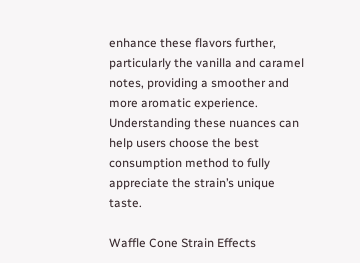enhance these flavors further, particularly the vanilla and caramel notes, providing a smoother and more aromatic experience. Understanding these nuances can help users choose the best consumption method to fully appreciate the strain’s unique taste.

Waffle Cone Strain Effects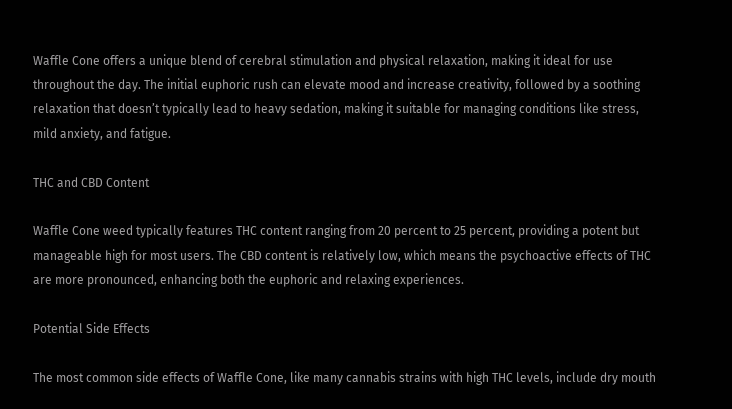Waffle Cone offers a unique blend of cerebral stimulation and physical relaxation, making it ideal for use throughout the day. The initial euphoric rush can elevate mood and increase creativity, followed by a soothing relaxation that doesn’t typically lead to heavy sedation, making it suitable for managing conditions like stress, mild anxiety, and fatigue.

THC and CBD Content

Waffle Cone weed typically features THC content ranging from 20 percent to 25 percent, providing a potent but manageable high for most users. The CBD content is relatively low, which means the psychoactive effects of THC are more pronounced, enhancing both the euphoric and relaxing experiences.

Potential Side Effects

The most common side effects of Waffle Cone, like many cannabis strains with high THC levels, include dry mouth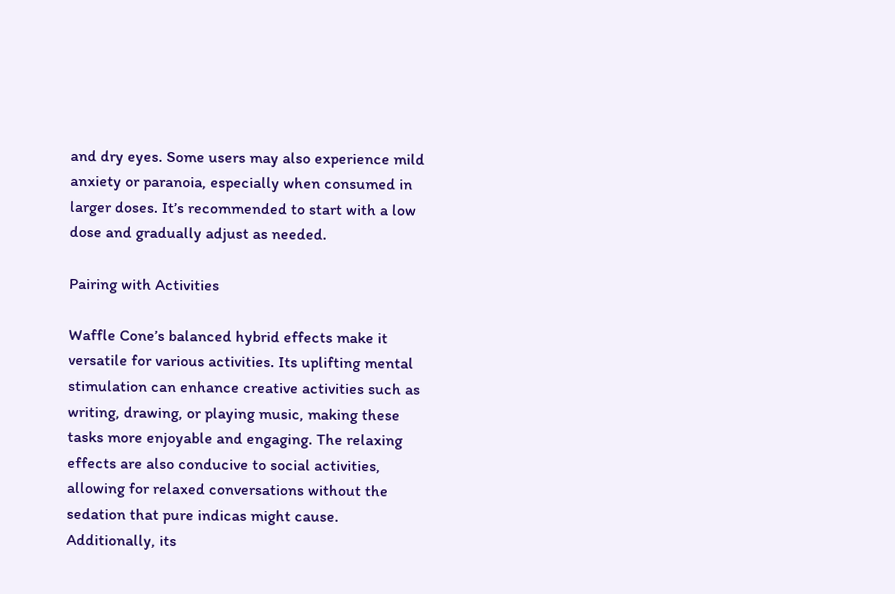and dry eyes. Some users may also experience mild anxiety or paranoia, especially when consumed in larger doses. It’s recommended to start with a low dose and gradually adjust as needed.

Pairing with Activities

Waffle Cone’s balanced hybrid effects make it versatile for various activities. Its uplifting mental stimulation can enhance creative activities such as writing, drawing, or playing music, making these tasks more enjoyable and engaging. The relaxing effects are also conducive to social activities, allowing for relaxed conversations without the sedation that pure indicas might cause. Additionally, its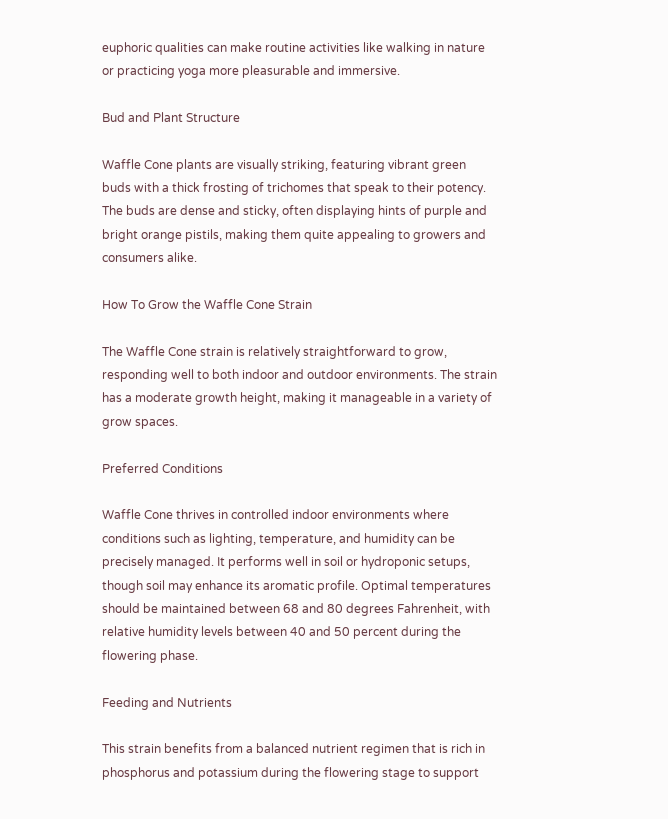euphoric qualities can make routine activities like walking in nature or practicing yoga more pleasurable and immersive.

Bud and Plant Structure

Waffle Cone plants are visually striking, featuring vibrant green buds with a thick frosting of trichomes that speak to their potency. The buds are dense and sticky, often displaying hints of purple and bright orange pistils, making them quite appealing to growers and consumers alike.

How To Grow the Waffle Cone Strain

The Waffle Cone strain is relatively straightforward to grow, responding well to both indoor and outdoor environments. The strain has a moderate growth height, making it manageable in a variety of grow spaces.

Preferred Conditions

Waffle Cone thrives in controlled indoor environments where conditions such as lighting, temperature, and humidity can be precisely managed. It performs well in soil or hydroponic setups, though soil may enhance its aromatic profile. Optimal temperatures should be maintained between 68 and 80 degrees Fahrenheit, with relative humidity levels between 40 and 50 percent during the flowering phase.

Feeding and Nutrients

This strain benefits from a balanced nutrient regimen that is rich in phosphorus and potassium during the flowering stage to support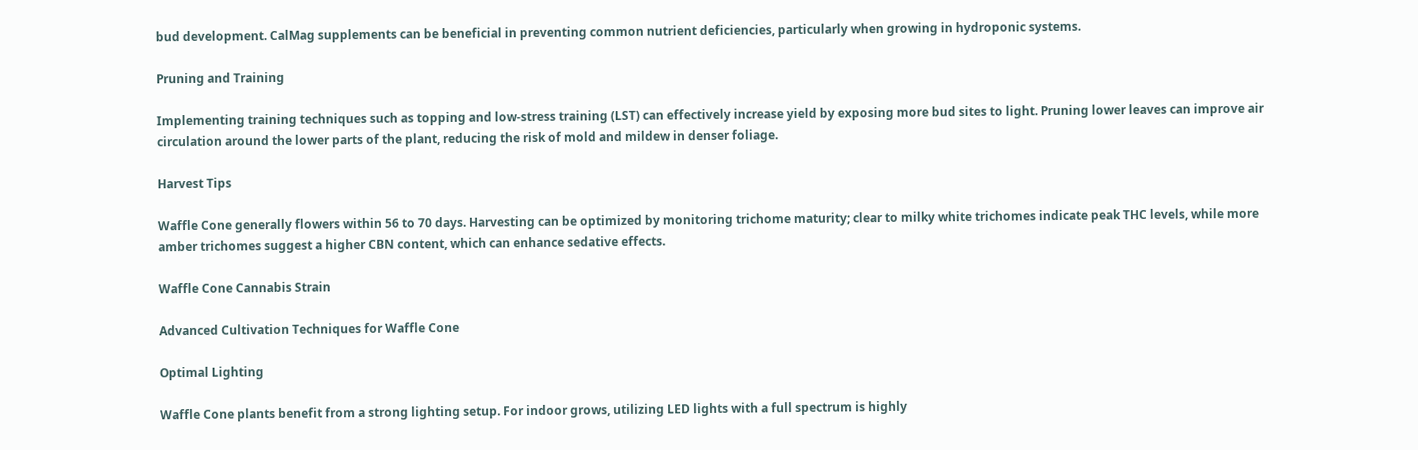bud development. CalMag supplements can be beneficial in preventing common nutrient deficiencies, particularly when growing in hydroponic systems.

Pruning and Training

Implementing training techniques such as topping and low-stress training (LST) can effectively increase yield by exposing more bud sites to light. Pruning lower leaves can improve air circulation around the lower parts of the plant, reducing the risk of mold and mildew in denser foliage.

Harvest Tips

Waffle Cone generally flowers within 56 to 70 days. Harvesting can be optimized by monitoring trichome maturity; clear to milky white trichomes indicate peak THC levels, while more amber trichomes suggest a higher CBN content, which can enhance sedative effects.

Waffle Cone Cannabis Strain

Advanced Cultivation Techniques for Waffle Cone

Optimal Lighting

Waffle Cone plants benefit from a strong lighting setup. For indoor grows, utilizing LED lights with a full spectrum is highly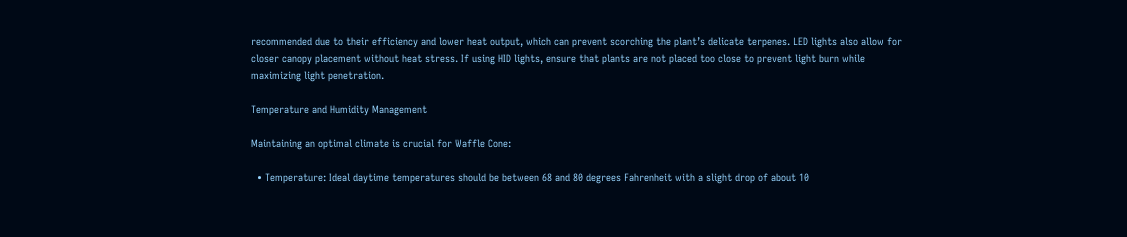recommended due to their efficiency and lower heat output, which can prevent scorching the plant’s delicate terpenes. LED lights also allow for closer canopy placement without heat stress. If using HID lights, ensure that plants are not placed too close to prevent light burn while maximizing light penetration.

Temperature and Humidity Management

Maintaining an optimal climate is crucial for Waffle Cone:

  • Temperature: Ideal daytime temperatures should be between 68 and 80 degrees Fahrenheit with a slight drop of about 10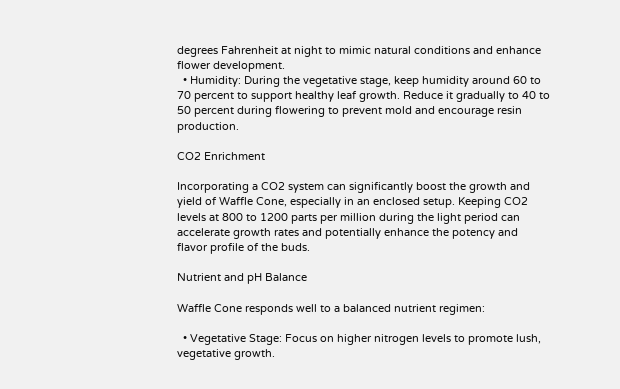degrees Fahrenheit at night to mimic natural conditions and enhance flower development.
  • Humidity: During the vegetative stage, keep humidity around 60 to 70 percent to support healthy leaf growth. Reduce it gradually to 40 to 50 percent during flowering to prevent mold and encourage resin production.

CO2 Enrichment

Incorporating a CO2 system can significantly boost the growth and yield of Waffle Cone, especially in an enclosed setup. Keeping CO2 levels at 800 to 1200 parts per million during the light period can accelerate growth rates and potentially enhance the potency and flavor profile of the buds.

Nutrient and pH Balance

Waffle Cone responds well to a balanced nutrient regimen:

  • Vegetative Stage: Focus on higher nitrogen levels to promote lush, vegetative growth.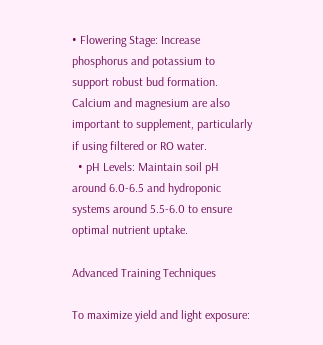• Flowering Stage: Increase phosphorus and potassium to support robust bud formation. Calcium and magnesium are also important to supplement, particularly if using filtered or RO water.
  • pH Levels: Maintain soil pH around 6.0-6.5 and hydroponic systems around 5.5-6.0 to ensure optimal nutrient uptake.

Advanced Training Techniques

To maximize yield and light exposure: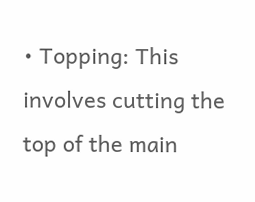• Topping: This involves cutting the top of the main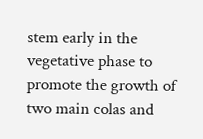stem early in the vegetative phase to promote the growth of two main colas and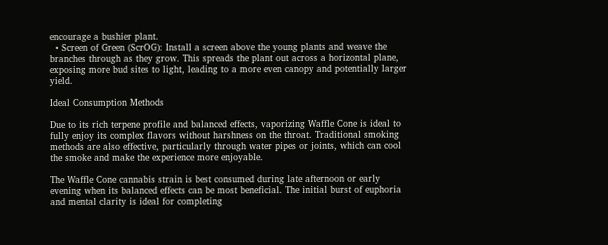encourage a bushier plant.
  • Screen of Green (ScrOG): Install a screen above the young plants and weave the branches through as they grow. This spreads the plant out across a horizontal plane, exposing more bud sites to light, leading to a more even canopy and potentially larger yield.

Ideal Consumption Methods

Due to its rich terpene profile and balanced effects, vaporizing Waffle Cone is ideal to fully enjoy its complex flavors without harshness on the throat. Traditional smoking methods are also effective, particularly through water pipes or joints, which can cool the smoke and make the experience more enjoyable.

The Waffle Cone cannabis strain is best consumed during late afternoon or early evening when its balanced effects can be most beneficial. The initial burst of euphoria and mental clarity is ideal for completing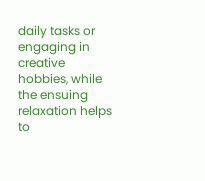daily tasks or engaging in creative hobbies, while the ensuing relaxation helps to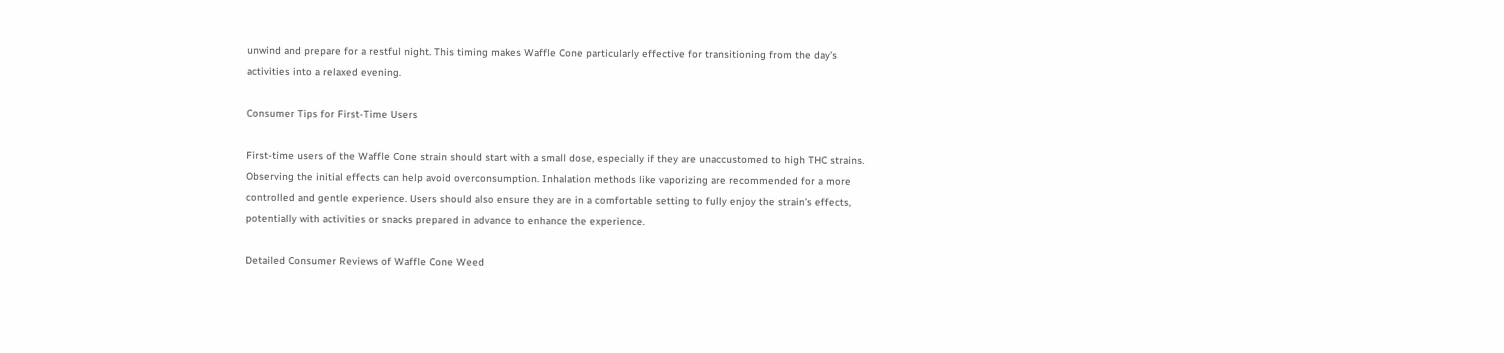unwind and prepare for a restful night. This timing makes Waffle Cone particularly effective for transitioning from the day’s activities into a relaxed evening.

Consumer Tips for First-Time Users

First-time users of the Waffle Cone strain should start with a small dose, especially if they are unaccustomed to high THC strains. Observing the initial effects can help avoid overconsumption. Inhalation methods like vaporizing are recommended for a more controlled and gentle experience. Users should also ensure they are in a comfortable setting to fully enjoy the strain’s effects, potentially with activities or snacks prepared in advance to enhance the experience.

Detailed Consumer Reviews of Waffle Cone Weed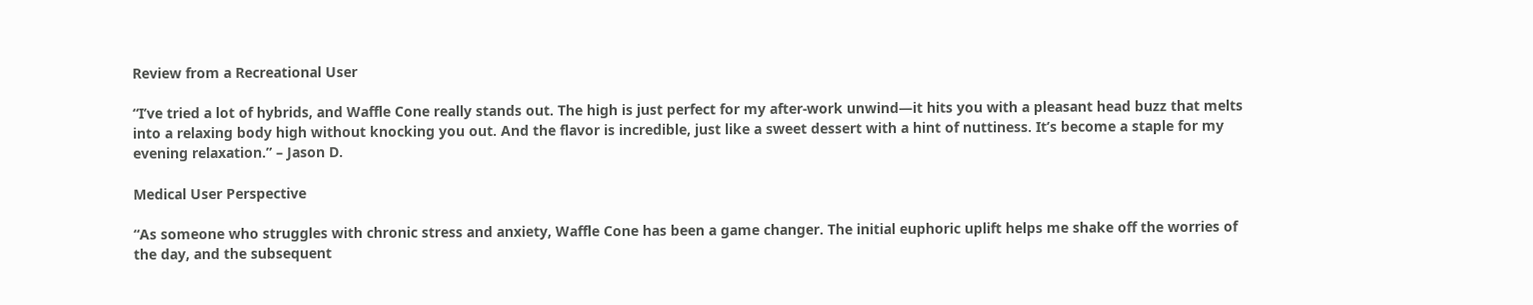Review from a Recreational User

“I’ve tried a lot of hybrids, and Waffle Cone really stands out. The high is just perfect for my after-work unwind—it hits you with a pleasant head buzz that melts into a relaxing body high without knocking you out. And the flavor is incredible, just like a sweet dessert with a hint of nuttiness. It’s become a staple for my evening relaxation.” – Jason D.

Medical User Perspective

“As someone who struggles with chronic stress and anxiety, Waffle Cone has been a game changer. The initial euphoric uplift helps me shake off the worries of the day, and the subsequent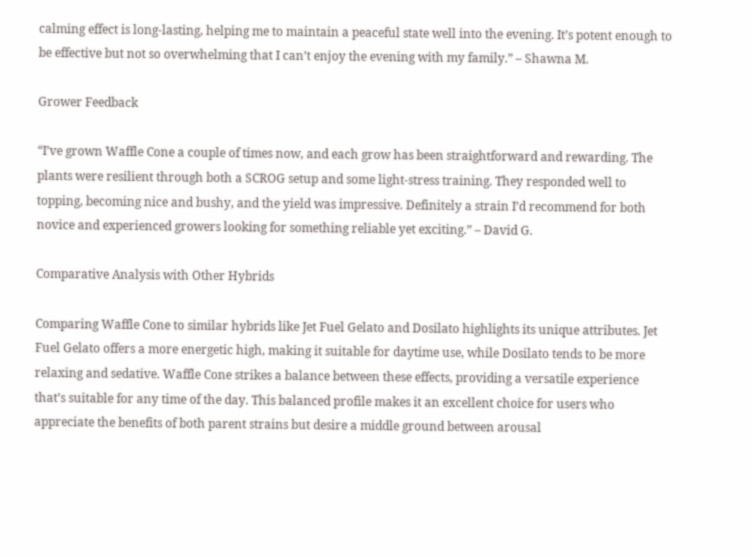calming effect is long-lasting, helping me to maintain a peaceful state well into the evening. It’s potent enough to be effective but not so overwhelming that I can’t enjoy the evening with my family.” – Shawna M.

Grower Feedback

“I’ve grown Waffle Cone a couple of times now, and each grow has been straightforward and rewarding. The plants were resilient through both a SCROG setup and some light-stress training. They responded well to topping, becoming nice and bushy, and the yield was impressive. Definitely a strain I’d recommend for both novice and experienced growers looking for something reliable yet exciting.” – David G.

Comparative Analysis with Other Hybrids

Comparing Waffle Cone to similar hybrids like Jet Fuel Gelato and Dosilato highlights its unique attributes. Jet Fuel Gelato offers a more energetic high, making it suitable for daytime use, while Dosilato tends to be more relaxing and sedative. Waffle Cone strikes a balance between these effects, providing a versatile experience that’s suitable for any time of the day. This balanced profile makes it an excellent choice for users who appreciate the benefits of both parent strains but desire a middle ground between arousal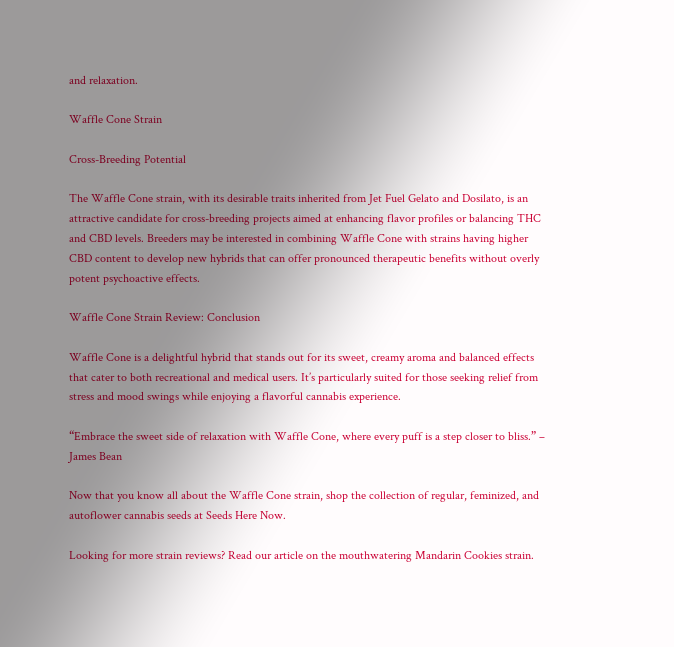and relaxation.

Waffle Cone Strain

Cross-Breeding Potential

The Waffle Cone strain, with its desirable traits inherited from Jet Fuel Gelato and Dosilato, is an attractive candidate for cross-breeding projects aimed at enhancing flavor profiles or balancing THC and CBD levels. Breeders may be interested in combining Waffle Cone with strains having higher CBD content to develop new hybrids that can offer pronounced therapeutic benefits without overly potent psychoactive effects.

Waffle Cone Strain Review: Conclusion

Waffle Cone is a delightful hybrid that stands out for its sweet, creamy aroma and balanced effects that cater to both recreational and medical users. It’s particularly suited for those seeking relief from stress and mood swings while enjoying a flavorful cannabis experience.

“Embrace the sweet side of relaxation with Waffle Cone, where every puff is a step closer to bliss.” – James Bean

Now that you know all about the Waffle Cone strain, shop the collection of regular, feminized, and autoflower cannabis seeds at Seeds Here Now.

Looking for more strain reviews? Read our article on the mouthwatering Mandarin Cookies strain.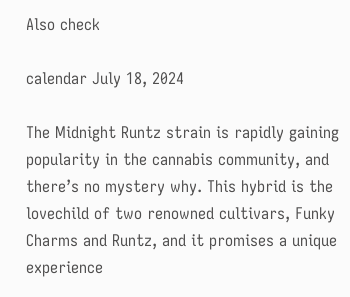Also check

calendar July 18, 2024

The Midnight Runtz strain is rapidly gaining popularity in the cannabis community, and there’s no mystery why. This hybrid is the lovechild of two renowned cultivars, Funky Charms and Runtz, and it promises a unique experience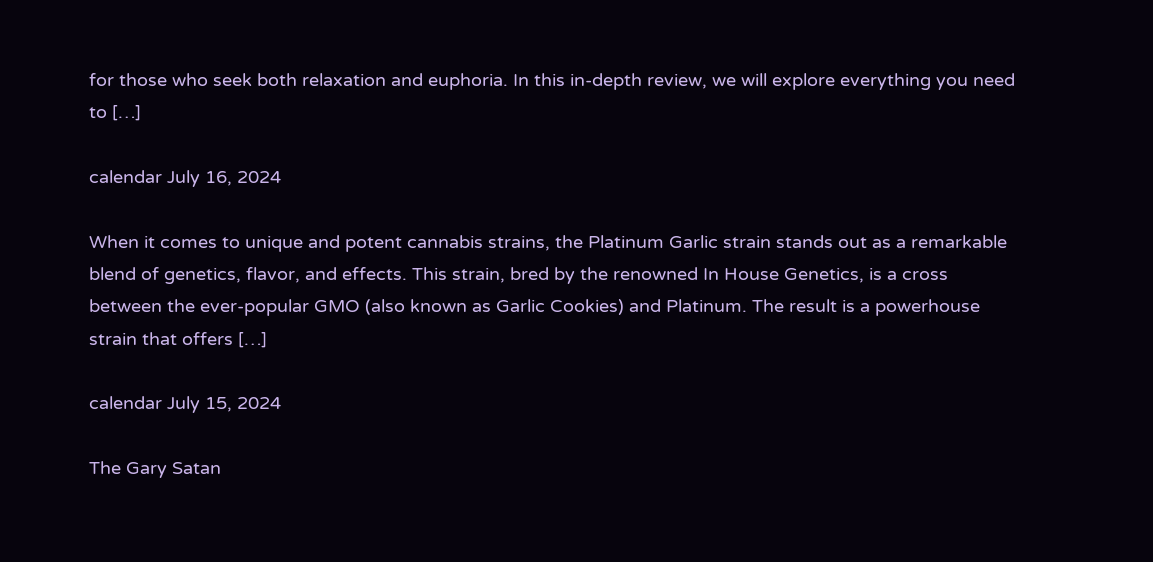for those who seek both relaxation and euphoria. In this in-depth review, we will explore everything you need to […]

calendar July 16, 2024

When it comes to unique and potent cannabis strains, the Platinum Garlic strain stands out as a remarkable blend of genetics, flavor, and effects. This strain, bred by the renowned In House Genetics, is a cross between the ever-popular GMO (also known as Garlic Cookies) and Platinum. The result is a powerhouse strain that offers […]

calendar July 15, 2024

The Gary Satan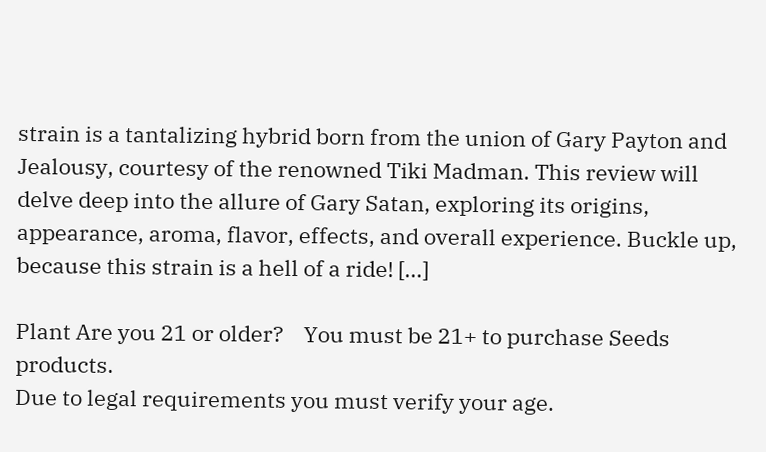strain is a tantalizing hybrid born from the union of Gary Payton and Jealousy, courtesy of the renowned Tiki Madman. This review will delve deep into the allure of Gary Satan, exploring its origins, appearance, aroma, flavor, effects, and overall experience. Buckle up, because this strain is a hell of a ride! […]

Plant Are you 21 or older?    You must be 21+ to purchase Seeds products.
Due to legal requirements you must verify your age.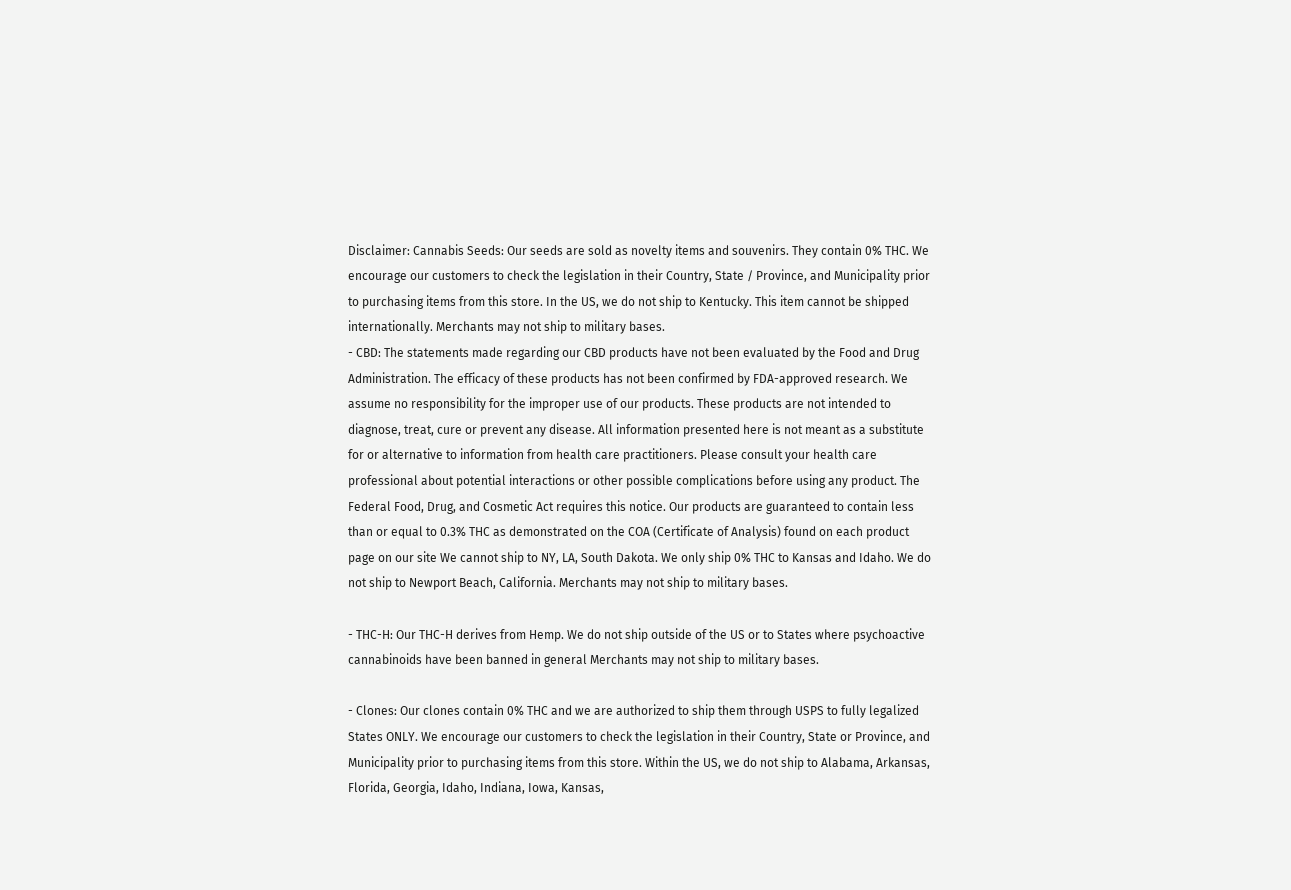Disclaimer: Cannabis Seeds: Our seeds are sold as novelty items and souvenirs. They contain 0% THC. We encourage our customers to check the legislation in their Country, State / Province, and Municipality prior to purchasing items from this store. In the US, we do not ship to Kentucky. This item cannot be shipped internationally. Merchants may not ship to military bases.
- CBD: The statements made regarding our CBD products have not been evaluated by the Food and Drug Administration. The efficacy of these products has not been confirmed by FDA-approved research. We assume no responsibility for the improper use of our products. These products are not intended to diagnose, treat, cure or prevent any disease. All information presented here is not meant as a substitute for or alternative to information from health care practitioners. Please consult your health care professional about potential interactions or other possible complications before using any product. The Federal Food, Drug, and Cosmetic Act requires this notice. Our products are guaranteed to contain less than or equal to 0.3% THC as demonstrated on the COA (Certificate of Analysis) found on each product page on our site We cannot ship to NY, LA, South Dakota. We only ship 0% THC to Kansas and Idaho. We do not ship to Newport Beach, California. Merchants may not ship to military bases.

- THC-H: Our THC-H derives from Hemp. We do not ship outside of the US or to States where psychoactive cannabinoids have been banned in general Merchants may not ship to military bases.

- Clones: Our clones contain 0% THC and we are authorized to ship them through USPS to fully legalized States ONLY. We encourage our customers to check the legislation in their Country, State or Province, and Municipality prior to purchasing items from this store. Within the US, we do not ship to Alabama, Arkansas, Florida, Georgia, Idaho, Indiana, Iowa, Kansas,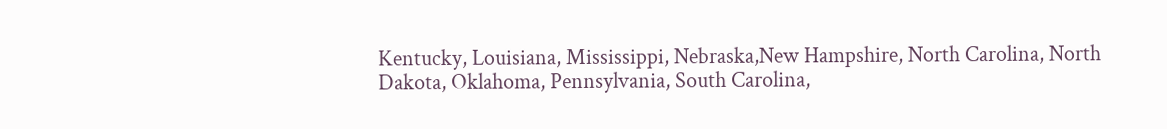Kentucky, Louisiana, Mississippi, Nebraska,New Hampshire, North Carolina, North Dakota, Oklahoma, Pennsylvania, South Carolina,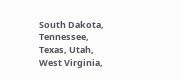South Dakota, Tennessee, Texas, Utah, West Virginia,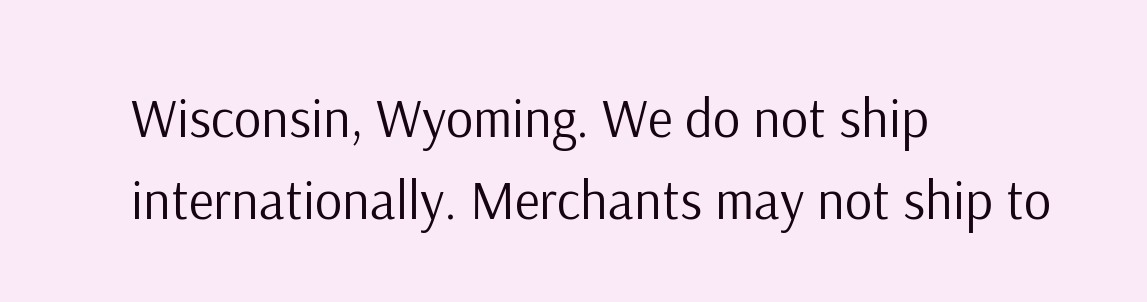Wisconsin, Wyoming. We do not ship internationally. Merchants may not ship to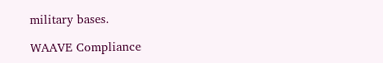military bases.

WAAVE Compliance